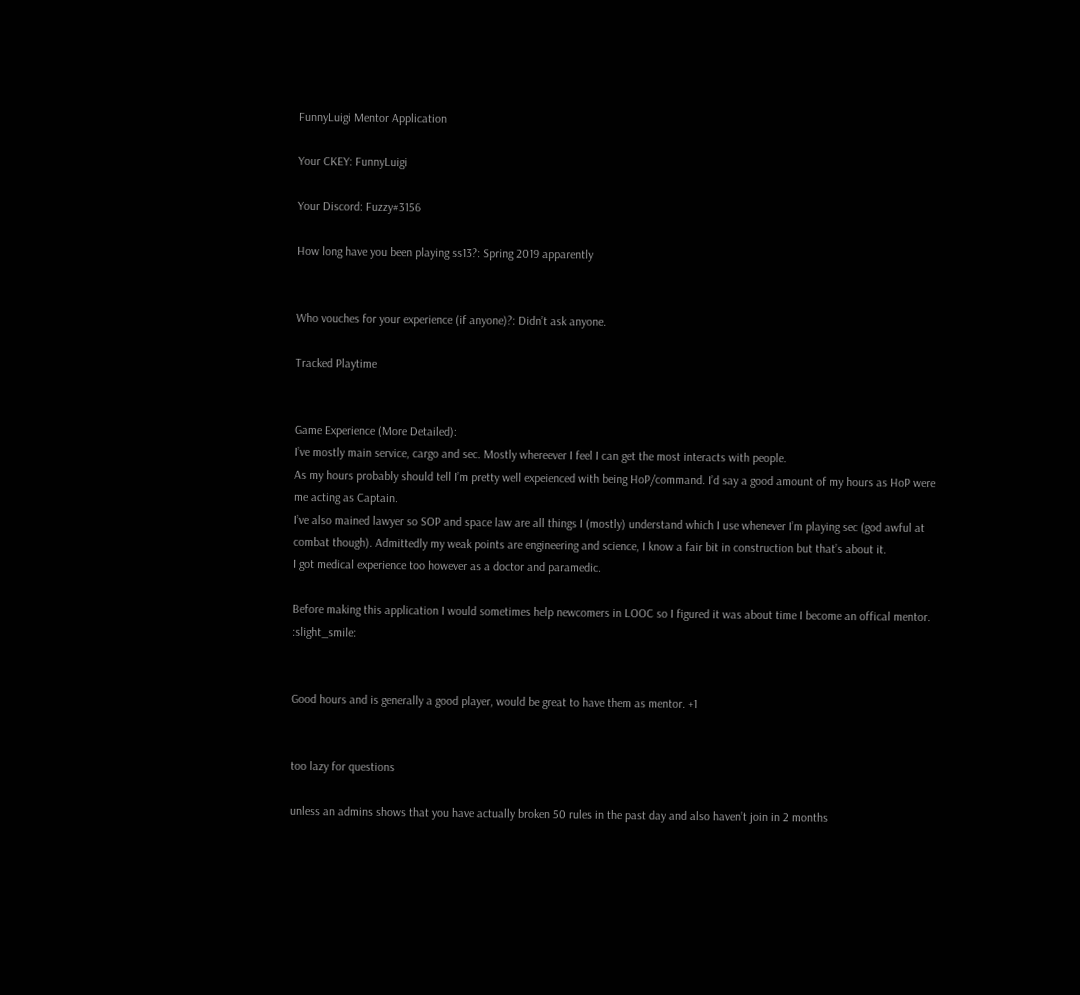FunnyLuigi Mentor Application

Your CKEY: FunnyLuigi

Your Discord: Fuzzy#3156

How long have you been playing ss13?: Spring 2019 apparently


Who vouches for your experience (if anyone)?: Didn’t ask anyone.

Tracked Playtime


Game Experience (More Detailed):
I’ve mostly main service, cargo and sec. Mostly whereever I feel I can get the most interacts with people.
As my hours probably should tell I’m pretty well expeienced with being HoP/command. I’d say a good amount of my hours as HoP were me acting as Captain.
I’ve also mained lawyer so SOP and space law are all things I (mostly) understand which I use whenever I’m playing sec (god awful at combat though). Admittedly my weak points are engineering and science, I know a fair bit in construction but that’s about it.
I got medical experience too however as a doctor and paramedic.

Before making this application I would sometimes help newcomers in LOOC so I figured it was about time I become an offical mentor. :slight_smile:


Good hours and is generally a good player, would be great to have them as mentor. +1


too lazy for questions

unless an admins shows that you have actually broken 50 rules in the past day and also haven’t join in 2 months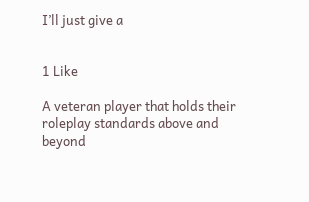I’ll just give a


1 Like

A veteran player that holds their roleplay standards above and beyond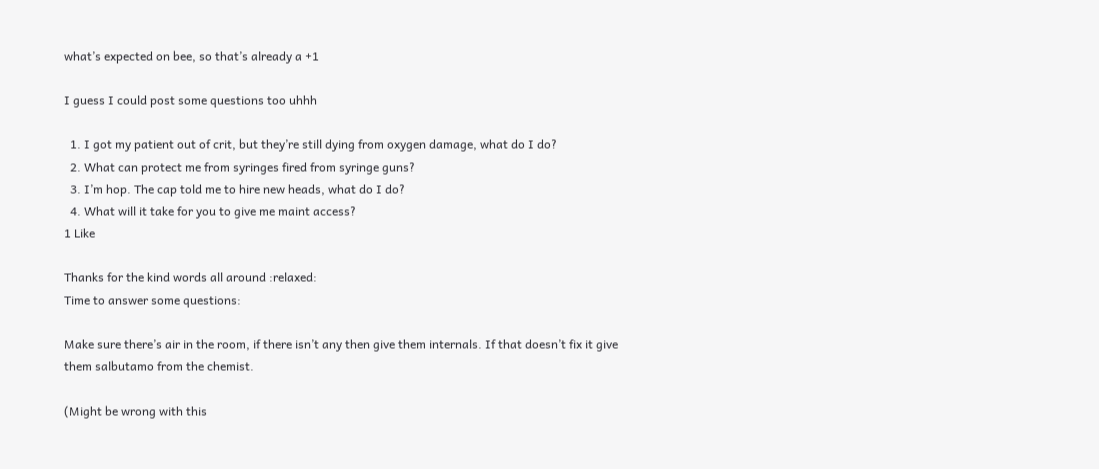what’s expected on bee, so that’s already a +1

I guess I could post some questions too uhhh

  1. I got my patient out of crit, but they’re still dying from oxygen damage, what do I do?
  2. What can protect me from syringes fired from syringe guns?
  3. I’m hop. The cap told me to hire new heads, what do I do?
  4. What will it take for you to give me maint access?
1 Like

Thanks for the kind words all around :relaxed:
Time to answer some questions:

Make sure there’s air in the room, if there isn’t any then give them internals. If that doesn’t fix it give them salbutamo from the chemist.

(Might be wrong with this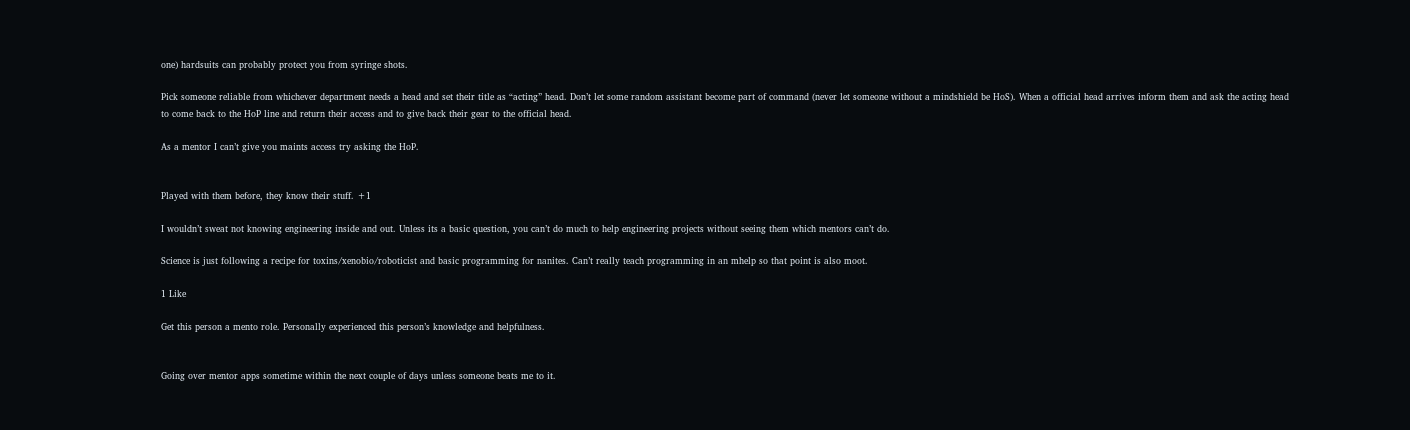one) hardsuits can probably protect you from syringe shots.

Pick someone reliable from whichever department needs a head and set their title as “acting” head. Don’t let some random assistant become part of command (never let someone without a mindshield be HoS). When a official head arrives inform them and ask the acting head to come back to the HoP line and return their access and to give back their gear to the official head.

As a mentor I can’t give you maints access try asking the HoP.


Played with them before, they know their stuff. +1

I wouldn’t sweat not knowing engineering inside and out. Unless its a basic question, you can’t do much to help engineering projects without seeing them which mentors can’t do.

Science is just following a recipe for toxins/xenobio/roboticist and basic programming for nanites. Can’t really teach programming in an mhelp so that point is also moot.

1 Like

Get this person a mento role. Personally experienced this person’s knowledge and helpfulness.


Going over mentor apps sometime within the next couple of days unless someone beats me to it.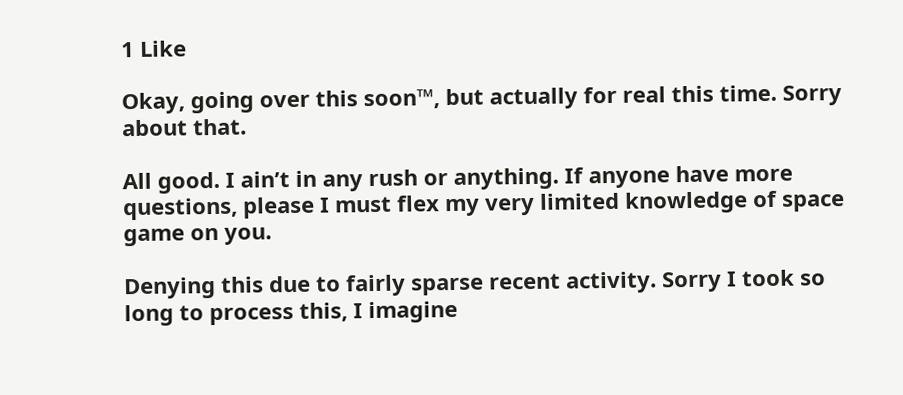1 Like

Okay, going over this soon™, but actually for real this time. Sorry about that.

All good. I ain’t in any rush or anything. If anyone have more questions, please I must flex my very limited knowledge of space game on you.

Denying this due to fairly sparse recent activity. Sorry I took so long to process this, I imagine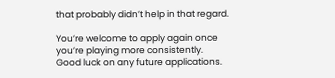that probably didn’t help in that regard.

You’re welcome to apply again once you’re playing more consistently.
Good luck on any future applications.